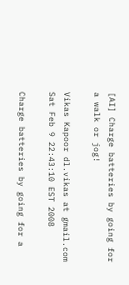[AI] Charge batteries by going for a walk or jog!

Vikas Kapoor dl.vikas at gmail.com
Sat Feb 9 22:43:10 EST 2008

Charge batteries by going for a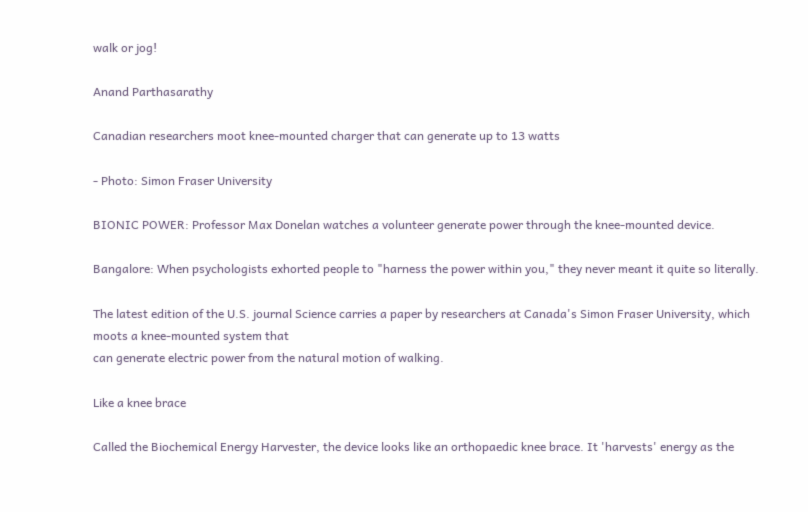walk or jog!

Anand Parthasarathy

Canadian researchers moot knee-mounted charger that can generate up to 13 watts

- Photo: Simon Fraser University

BIONIC POWER: Professor Max Donelan watches a volunteer generate power through the knee-mounted device.

Bangalore: When psychologists exhorted people to "harness the power within you," they never meant it quite so literally.

The latest edition of the U.S. journal Science carries a paper by researchers at Canada's Simon Fraser University, which moots a knee-mounted system that
can generate electric power from the natural motion of walking.

Like a knee brace

Called the Biochemical Energy Harvester, the device looks like an orthopaedic knee brace. It 'harvests' energy as the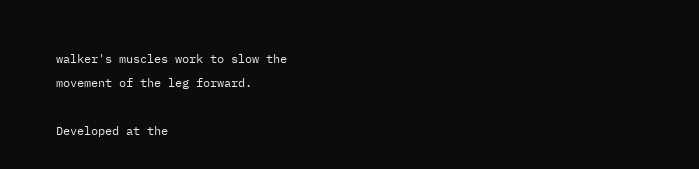walker's muscles work to slow the
movement of the leg forward.

Developed at the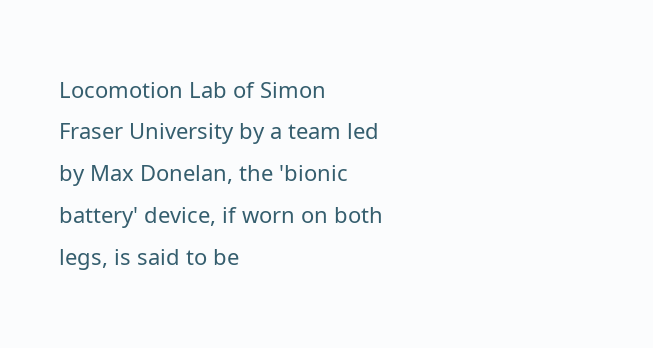Locomotion Lab of Simon Fraser University by a team led by Max Donelan, the 'bionic battery' device, if worn on both legs, is said to be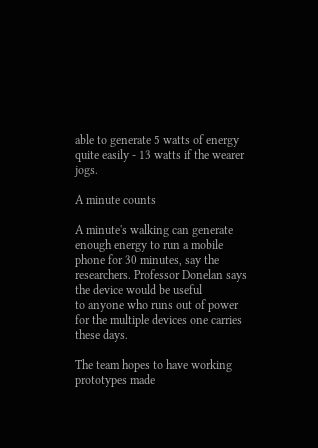able to generate 5 watts of energy quite easily - 13 watts if the wearer jogs.

A minute counts

A minute's walking can generate enough energy to run a mobile phone for 30 minutes, say the researchers. Professor Donelan says the device would be useful
to anyone who runs out of power for the multiple devices one carries these days.

The team hopes to have working prototypes made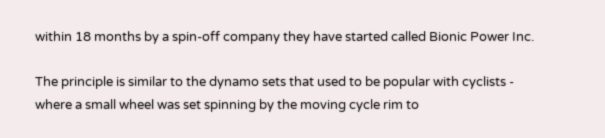within 18 months by a spin-off company they have started called Bionic Power Inc.

The principle is similar to the dynamo sets that used to be popular with cyclists - where a small wheel was set spinning by the moving cycle rim to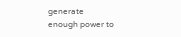generate
enough power to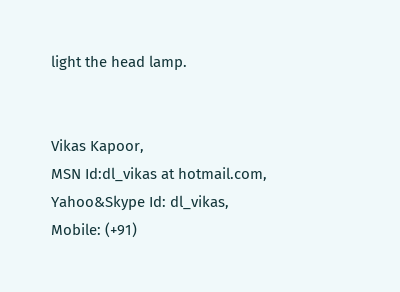light the head lamp.


Vikas Kapoor,
MSN Id:dl_vikas at hotmail.com, Yahoo&Skype Id: dl_vikas,
Mobile: (+91)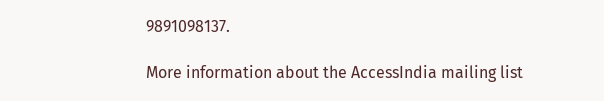9891098137.

More information about the AccessIndia mailing list